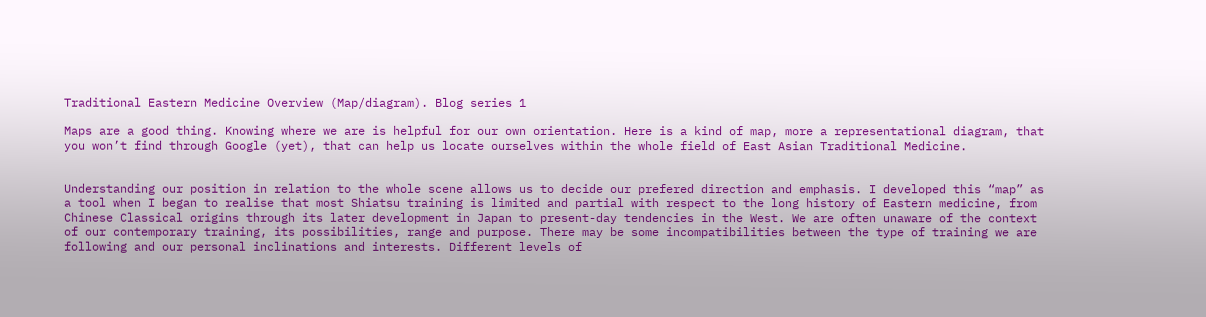Traditional Eastern Medicine Overview (Map/diagram). Blog series 1

Maps are a good thing. Knowing where we are is helpful for our own orientation. Here is a kind of map, more a representational diagram, that you won’t find through Google (yet), that can help us locate ourselves within the whole field of East Asian Traditional Medicine.


Understanding our position in relation to the whole scene allows us to decide our prefered direction and emphasis. I developed this “map” as a tool when I began to realise that most Shiatsu training is limited and partial with respect to the long history of Eastern medicine, from Chinese Classical origins through its later development in Japan to present-day tendencies in the West. We are often unaware of the context of our contemporary training, its possibilities, range and purpose. There may be some incompatibilities between the type of training we are following and our personal inclinations and interests. Different levels of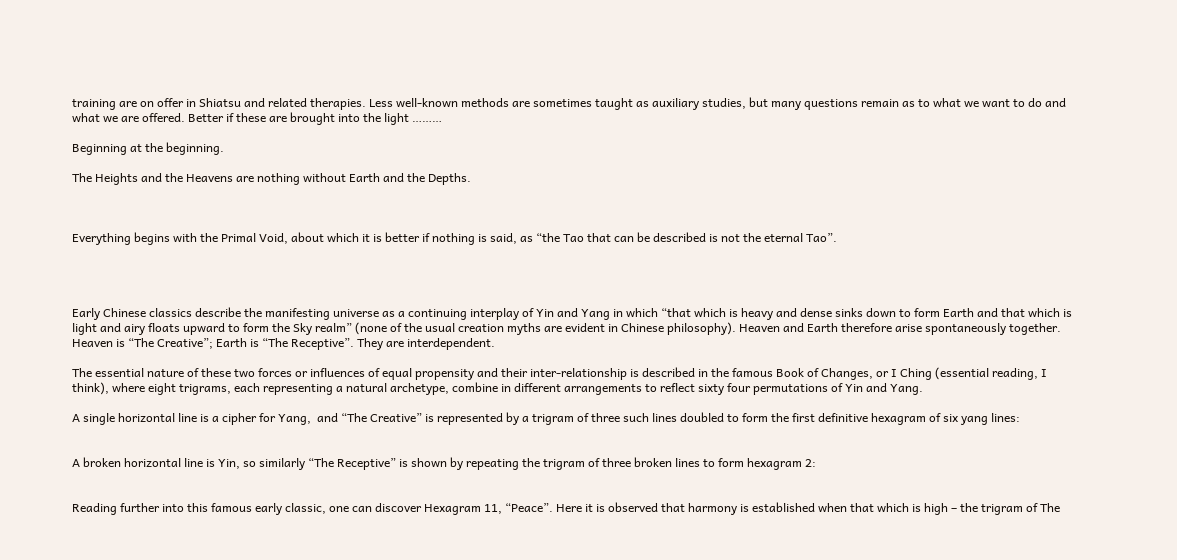training are on offer in Shiatsu and related therapies. Less well-known methods are sometimes taught as auxiliary studies, but many questions remain as to what we want to do and what we are offered. Better if these are brought into the light ………

Beginning at the beginning.

The Heights and the Heavens are nothing without Earth and the Depths.



Everything begins with the Primal Void, about which it is better if nothing is said, as “the Tao that can be described is not the eternal Tao”.




Early Chinese classics describe the manifesting universe as a continuing interplay of Yin and Yang in which “that which is heavy and dense sinks down to form Earth and that which is light and airy floats upward to form the Sky realm” (none of the usual creation myths are evident in Chinese philosophy). Heaven and Earth therefore arise spontaneously together. Heaven is “The Creative”; Earth is “The Receptive”. They are interdependent.

The essential nature of these two forces or influences of equal propensity and their inter-relationship is described in the famous Book of Changes, or I Ching (essential reading, I think), where eight trigrams, each representing a natural archetype, combine in different arrangements to reflect sixty four permutations of Yin and Yang.

A single horizontal line is a cipher for Yang,  and “The Creative” is represented by a trigram of three such lines doubled to form the first definitive hexagram of six yang lines:


A broken horizontal line is Yin, so similarly “The Receptive” is shown by repeating the trigram of three broken lines to form hexagram 2:


Reading further into this famous early classic, one can discover Hexagram 11, “Peace”. Here it is observed that harmony is established when that which is high – the trigram of The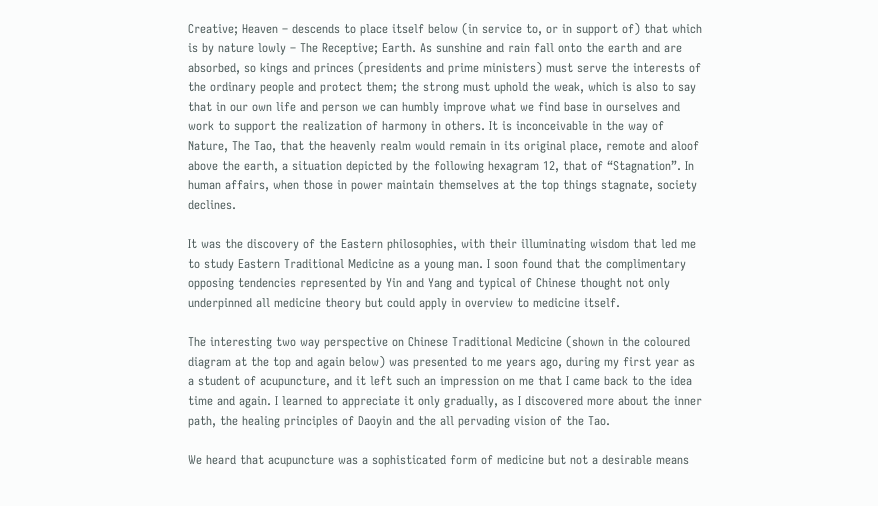Creative; Heaven – descends to place itself below (in service to, or in support of) that which is by nature lowly – The Receptive; Earth. As sunshine and rain fall onto the earth and are absorbed, so kings and princes (presidents and prime ministers) must serve the interests of the ordinary people and protect them; the strong must uphold the weak, which is also to say that in our own life and person we can humbly improve what we find base in ourselves and work to support the realization of harmony in others. It is inconceivable in the way of Nature, The Tao, that the heavenly realm would remain in its original place, remote and aloof above the earth, a situation depicted by the following hexagram 12, that of “Stagnation”. In human affairs, when those in power maintain themselves at the top things stagnate, society declines.

It was the discovery of the Eastern philosophies, with their illuminating wisdom that led me to study Eastern Traditional Medicine as a young man. I soon found that the complimentary opposing tendencies represented by Yin and Yang and typical of Chinese thought not only underpinned all medicine theory but could apply in overview to medicine itself.

The interesting two way perspective on Chinese Traditional Medicine (shown in the coloured diagram at the top and again below) was presented to me years ago, during my first year as a student of acupuncture, and it left such an impression on me that I came back to the idea time and again. I learned to appreciate it only gradually, as I discovered more about the inner path, the healing principles of Daoyin and the all pervading vision of the Tao.

We heard that acupuncture was a sophisticated form of medicine but not a desirable means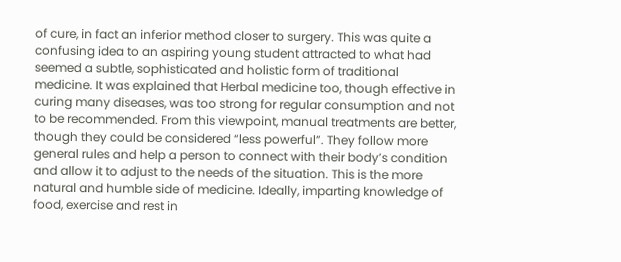of cure, in fact an inferior method closer to surgery. This was quite a confusing idea to an aspiring young student attracted to what had seemed a subtle, sophisticated and holistic form of traditional medicine. It was explained that Herbal medicine too, though effective in curing many diseases, was too strong for regular consumption and not to be recommended. From this viewpoint, manual treatments are better, though they could be considered “less powerful”. They follow more general rules and help a person to connect with their body’s condition and allow it to adjust to the needs of the situation. This is the more natural and humble side of medicine. Ideally, imparting knowledge of food, exercise and rest in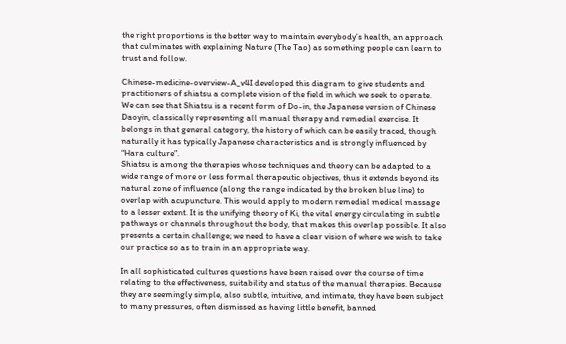the right proportions is the better way to maintain everybody’s health, an approach that culminates with explaining Nature (The Tao) as something people can learn to trust and follow.

Chinese-medicine-overview-A_v4I developed this diagram to give students and practitioners of shiatsu a complete vision of the field in which we seek to operate.
We can see that Shiatsu is a recent form of Do-in, the Japanese version of Chinese Daoyin, classically representing all manual therapy and remedial exercise. It belongs in that general category, the history of which can be easily traced, though naturally it has typically Japanese characteristics and is strongly influenced by “Hara culture”.
Shiatsu is among the therapies whose techniques and theory can be adapted to a wide range of more or less formal therapeutic objectives, thus it extends beyond its natural zone of influence (along the range indicated by the broken blue line) to overlap with acupuncture. This would apply to modern remedial medical massage to a lesser extent. It is the unifying theory of Ki, the vital energy circulating in subtle pathways or channels throughout the body, that makes this overlap possible. It also presents a certain challenge; we need to have a clear vision of where we wish to take our practice so as to train in an appropriate way.

In all sophisticated cultures questions have been raised over the course of time relating to the effectiveness, suitability and status of the manual therapies. Because they are seemingly simple, also subtle, intuitive, and intimate, they have been subject to many pressures, often dismissed as having little benefit, banned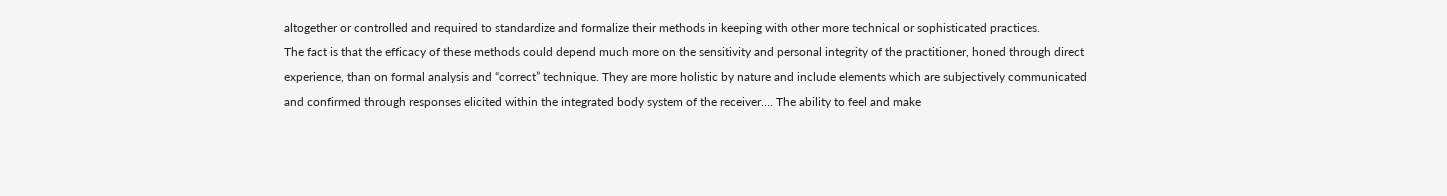altogether or controlled and required to standardize and formalize their methods in keeping with other more technical or sophisticated practices.
The fact is that the efficacy of these methods could depend much more on the sensitivity and personal integrity of the practitioner, honed through direct experience, than on formal analysis and “correct” technique. They are more holistic by nature and include elements which are subjectively communicated and confirmed through responses elicited within the integrated body system of the receiver…. The ability to feel and make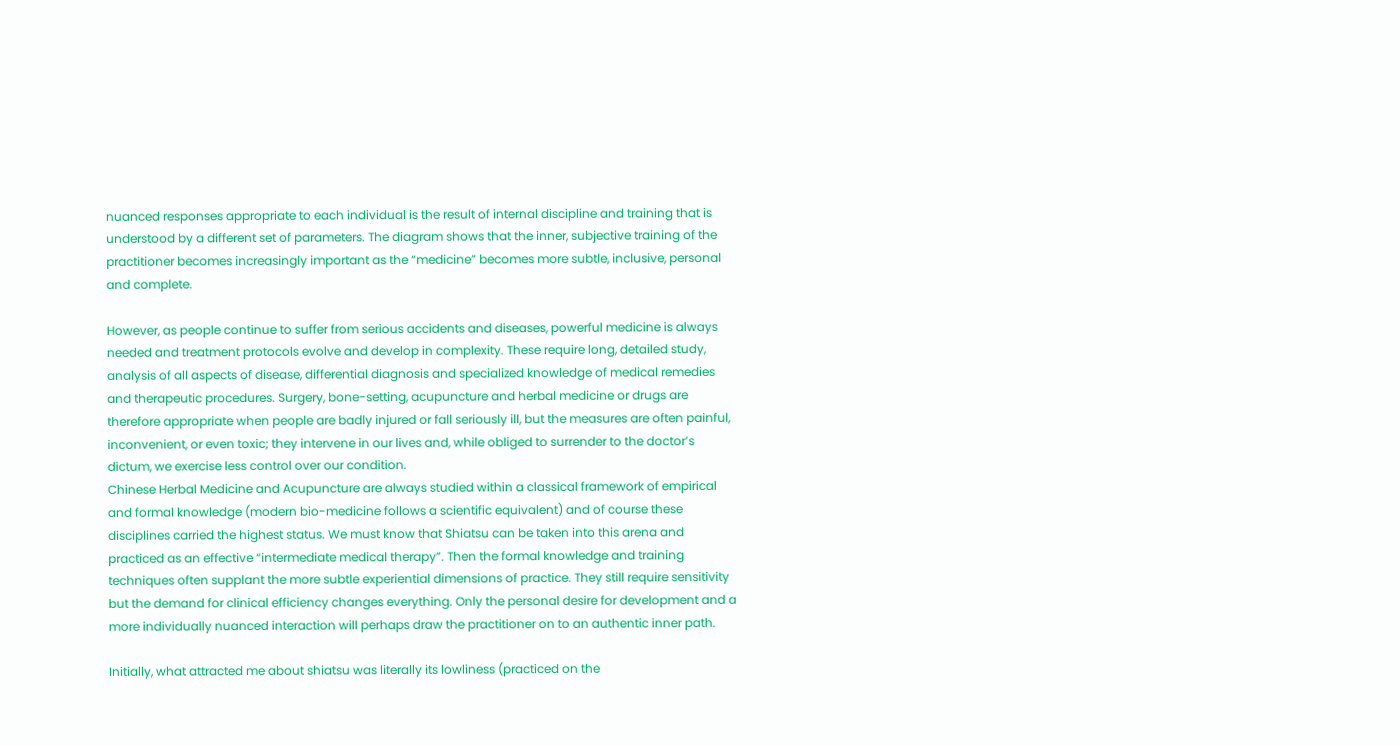nuanced responses appropriate to each individual is the result of internal discipline and training that is understood by a different set of parameters. The diagram shows that the inner, subjective training of the practitioner becomes increasingly important as the “medicine” becomes more subtle, inclusive, personal and complete.

However, as people continue to suffer from serious accidents and diseases, powerful medicine is always needed and treatment protocols evolve and develop in complexity. These require long, detailed study, analysis of all aspects of disease, differential diagnosis and specialized knowledge of medical remedies and therapeutic procedures. Surgery, bone-setting, acupuncture and herbal medicine or drugs are therefore appropriate when people are badly injured or fall seriously ill, but the measures are often painful, inconvenient, or even toxic; they intervene in our lives and, while obliged to surrender to the doctor’s dictum, we exercise less control over our condition.
Chinese Herbal Medicine and Acupuncture are always studied within a classical framework of empirical and formal knowledge (modern bio-medicine follows a scientific equivalent) and of course these disciplines carried the highest status. We must know that Shiatsu can be taken into this arena and practiced as an effective “intermediate medical therapy”. Then the formal knowledge and training techniques often supplant the more subtle experiential dimensions of practice. They still require sensitivity but the demand for clinical efficiency changes everything. Only the personal desire for development and a more individually nuanced interaction will perhaps draw the practitioner on to an authentic inner path.

Initially, what attracted me about shiatsu was literally its lowliness (practiced on the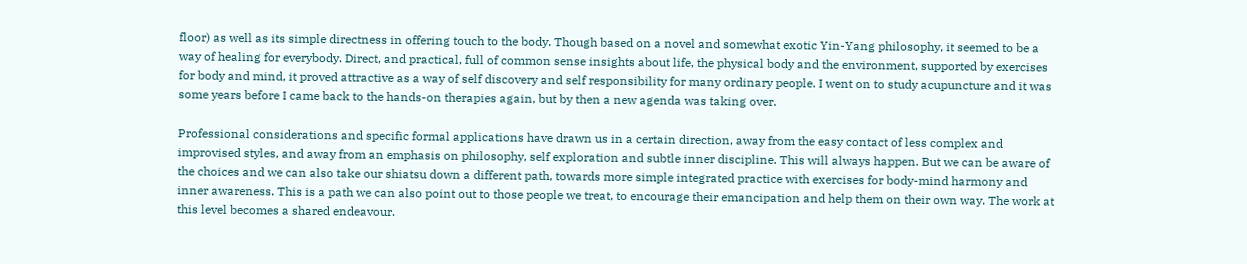floor) as well as its simple directness in offering touch to the body. Though based on a novel and somewhat exotic Yin-Yang philosophy, it seemed to be a way of healing for everybody. Direct, and practical, full of common sense insights about life, the physical body and the environment, supported by exercises for body and mind, it proved attractive as a way of self discovery and self responsibility for many ordinary people. I went on to study acupuncture and it was some years before I came back to the hands-on therapies again, but by then a new agenda was taking over.

Professional considerations and specific formal applications have drawn us in a certain direction, away from the easy contact of less complex and improvised styles, and away from an emphasis on philosophy, self exploration and subtle inner discipline. This will always happen. But we can be aware of the choices and we can also take our shiatsu down a different path, towards more simple integrated practice with exercises for body-mind harmony and inner awareness. This is a path we can also point out to those people we treat, to encourage their emancipation and help them on their own way. The work at this level becomes a shared endeavour.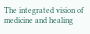The integrated vision of medicine and healing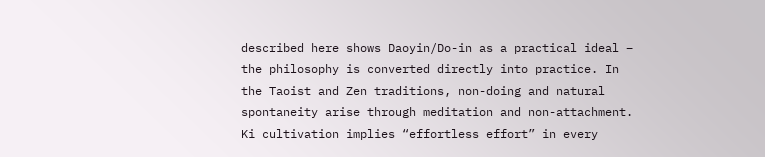described here shows Daoyin/Do-in as a practical ideal – the philosophy is converted directly into practice. In the Taoist and Zen traditions, non-doing and natural spontaneity arise through meditation and non-attachment. Ki cultivation implies “effortless effort” in every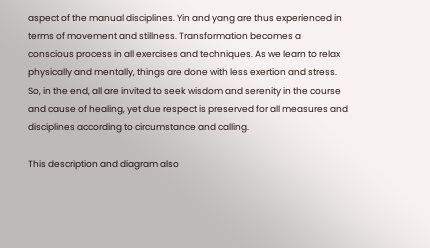aspect of the manual disciplines. Yin and yang are thus experienced in terms of movement and stillness. Transformation becomes a conscious process in all exercises and techniques. As we learn to relax physically and mentally, things are done with less exertion and stress.
So, in the end, all are invited to seek wisdom and serenity in the course and cause of healing, yet due respect is preserved for all measures and disciplines according to circumstance and calling.

This description and diagram also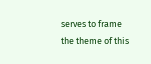serves to frame the theme of this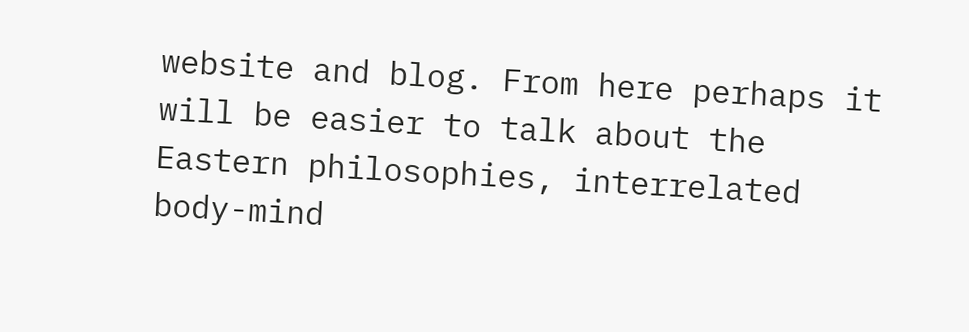website and blog. From here perhaps it will be easier to talk about the Eastern philosophies, interrelated body-mind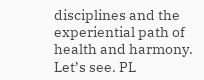disciplines and the experiential path of health and harmony. Let’s see. PL